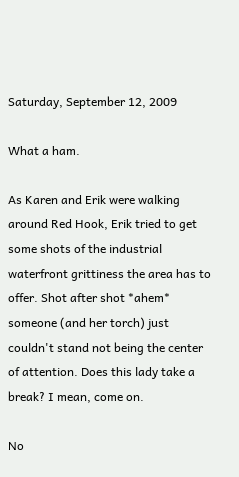Saturday, September 12, 2009

What a ham.

As Karen and Erik were walking around Red Hook, Erik tried to get some shots of the industrial waterfront grittiness the area has to offer. Shot after shot *ahem* someone (and her torch) just couldn't stand not being the center of attention. Does this lady take a break? I mean, come on.

No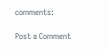comments:

Post a Comment